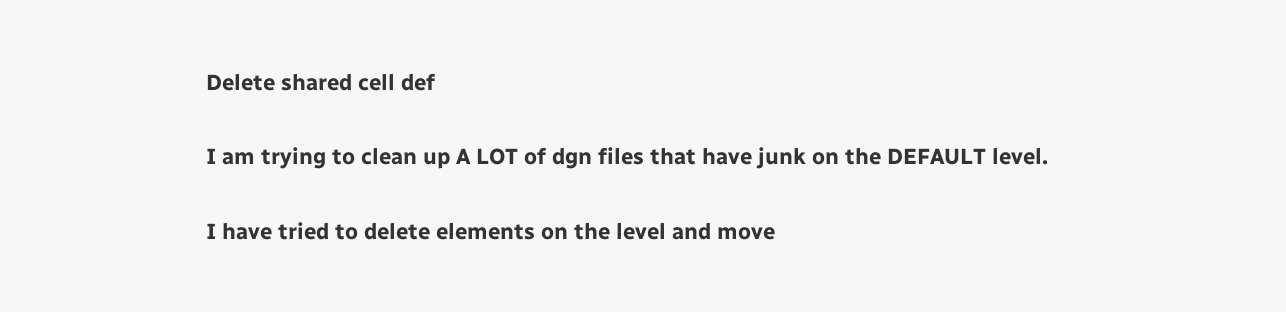Delete shared cell def

I am trying to clean up A LOT of dgn files that have junk on the DEFAULT level.

I have tried to delete elements on the level and move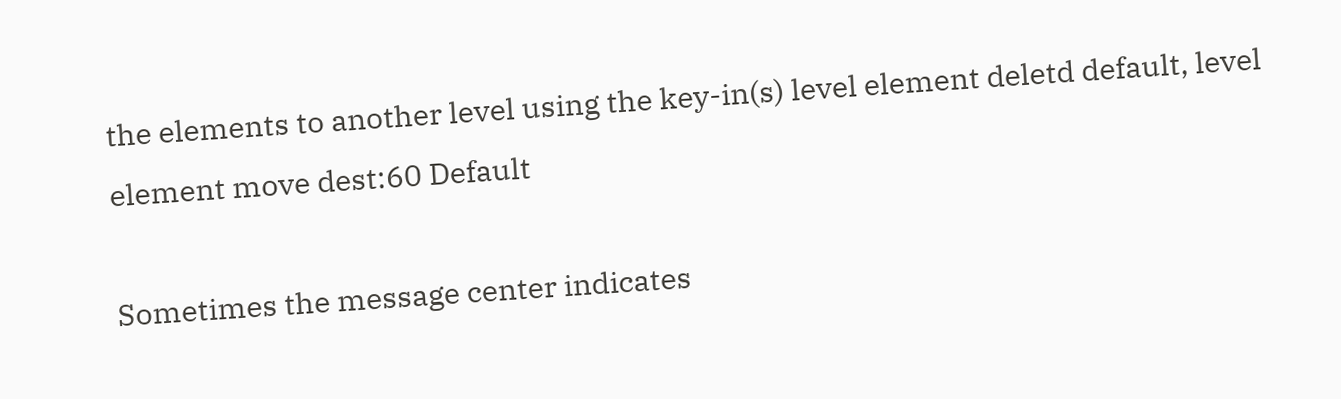the elements to another level using the key-in(s) level element deletd default, level element move dest:60 Default

Sometimes the message center indicates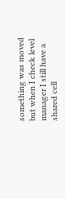something was moved but when I check level manager I still have a shared cell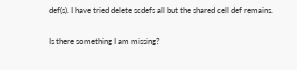def(s). I have tried delete scdefs all but the shared cell def remains.

Is there something I am missing?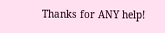Thanks for ANY help!